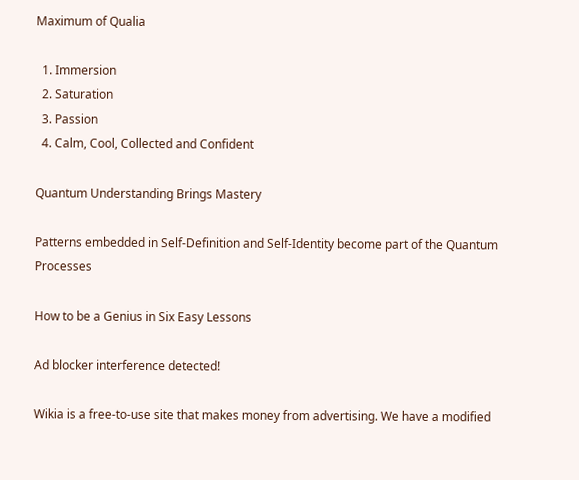Maximum of Qualia

  1. Immersion
  2. Saturation
  3. Passion
  4. Calm, Cool, Collected and Confident

Quantum Understanding Brings Mastery

Patterns embedded in Self-Definition and Self-Identity become part of the Quantum Processes

How to be a Genius in Six Easy Lessons

Ad blocker interference detected!

Wikia is a free-to-use site that makes money from advertising. We have a modified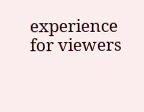experience for viewers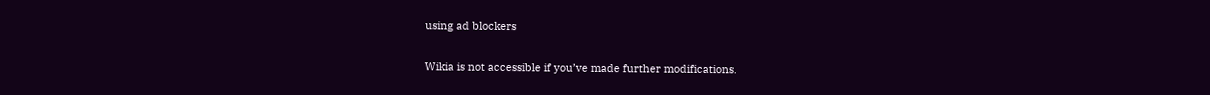using ad blockers

Wikia is not accessible if you’ve made further modifications.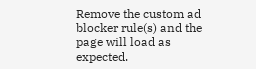Remove the custom ad blocker rule(s) and the page will load as expected.